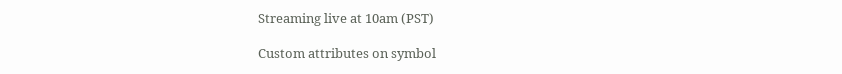Streaming live at 10am (PST)

Custom attributes on symbol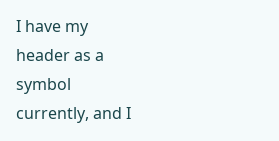I have my header as a symbol currently, and I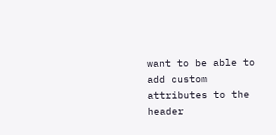want to be able to add custom attributes to the header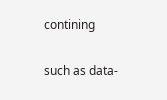contining

such as data-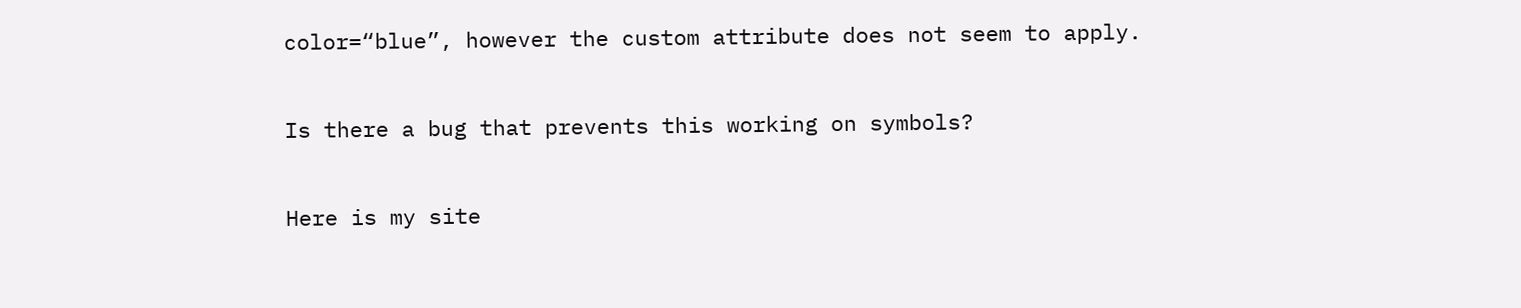color=“blue”, however the custom attribute does not seem to apply.

Is there a bug that prevents this working on symbols?

Here is my site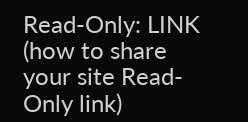Read-Only: LINK
(how to share your site Read-Only link)